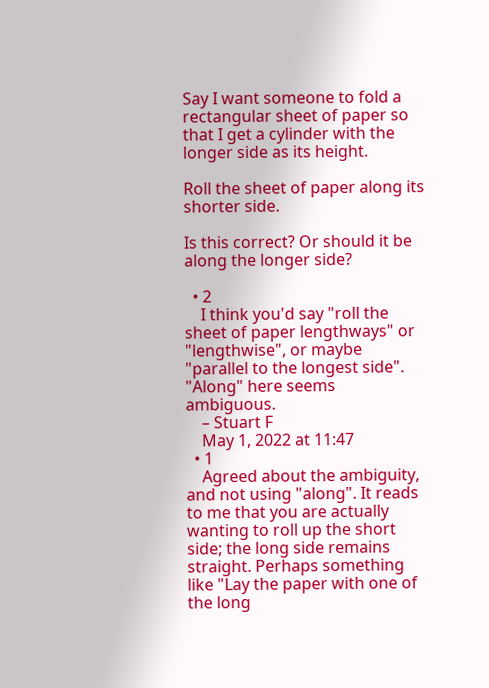Say I want someone to fold a rectangular sheet of paper so that I get a cylinder with the longer side as its height.

Roll the sheet of paper along its shorter side.

Is this correct? Or should it be along the longer side?

  • 2
    I think you'd say "roll the sheet of paper lengthways" or "lengthwise", or maybe "parallel to the longest side". "Along" here seems ambiguous.
    – Stuart F
    May 1, 2022 at 11:47
  • 1
    Agreed about the ambiguity, and not using "along". It reads to me that you are actually wanting to roll up the short side; the long side remains straight. Perhaps something like "Lay the paper with one of the long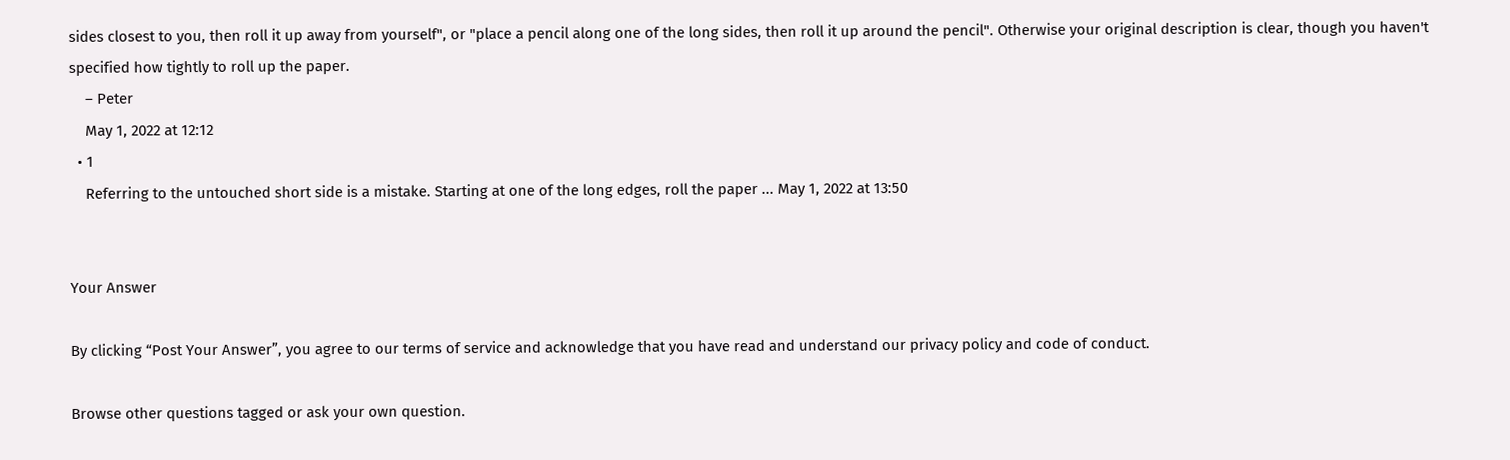sides closest to you, then roll it up away from yourself", or "place a pencil along one of the long sides, then roll it up around the pencil". Otherwise your original description is clear, though you haven't specified how tightly to roll up the paper.
    – Peter
    May 1, 2022 at 12:12
  • 1
    Referring to the untouched short side is a mistake. Starting at one of the long edges, roll the paper ... May 1, 2022 at 13:50


Your Answer

By clicking “Post Your Answer”, you agree to our terms of service and acknowledge that you have read and understand our privacy policy and code of conduct.

Browse other questions tagged or ask your own question.